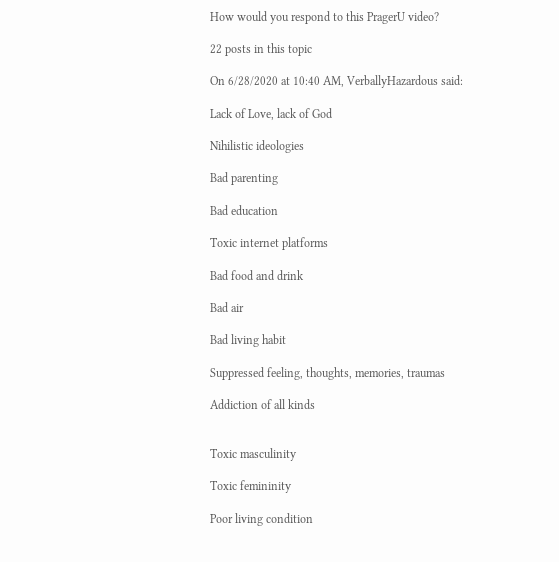How would you respond to this PragerU video?

22 posts in this topic

On 6/28/2020 at 10:40 AM, VerballyHazardous said:

Lack of Love, lack of God

Nihilistic ideologies

Bad parenting

Bad education

Toxic internet platforms

Bad food and drink

Bad air

Bad living habit

Suppressed feeling, thoughts, memories, traumas

Addiction of all kinds


Toxic masculinity

Toxic femininity

Poor living condition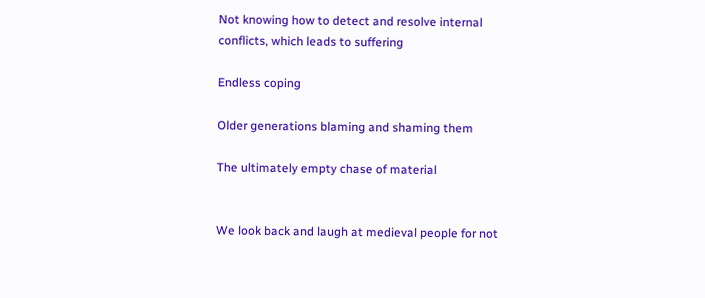Not knowing how to detect and resolve internal conflicts, which leads to suffering

Endless coping

Older generations blaming and shaming them

The ultimately empty chase of material


We look back and laugh at medieval people for not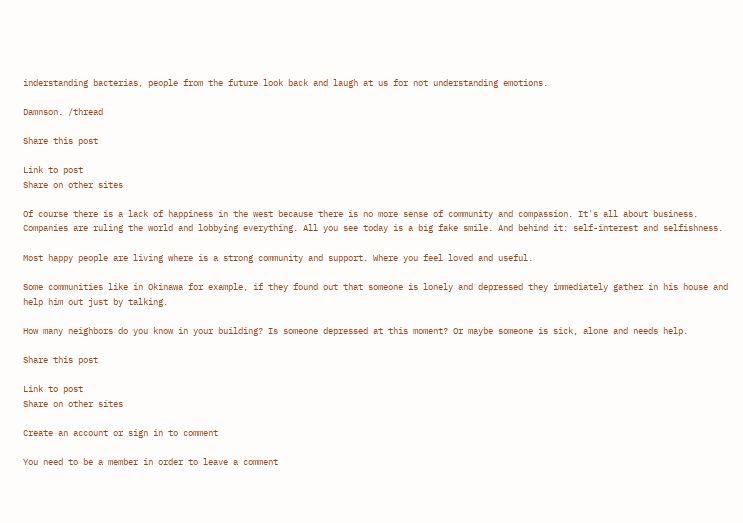inderstanding bacterias, people from the future look back and laugh at us for not understanding emotions.

Damnson. /thread

Share this post

Link to post
Share on other sites

Of course there is a lack of happiness in the west because there is no more sense of community and compassion. It's all about business. Companies are ruling the world and lobbying everything. All you see today is a big fake smile. And behind it: self-interest and selfishness.

Most happy people are living where is a strong community and support. Where you feel loved and useful.

Some communities like in Okinawa for example, if they found out that someone is lonely and depressed they immediately gather in his house and help him out just by talking.

How many neighbors do you know in your building? Is someone depressed at this moment? Or maybe someone is sick, alone and needs help.

Share this post

Link to post
Share on other sites

Create an account or sign in to comment

You need to be a member in order to leave a comment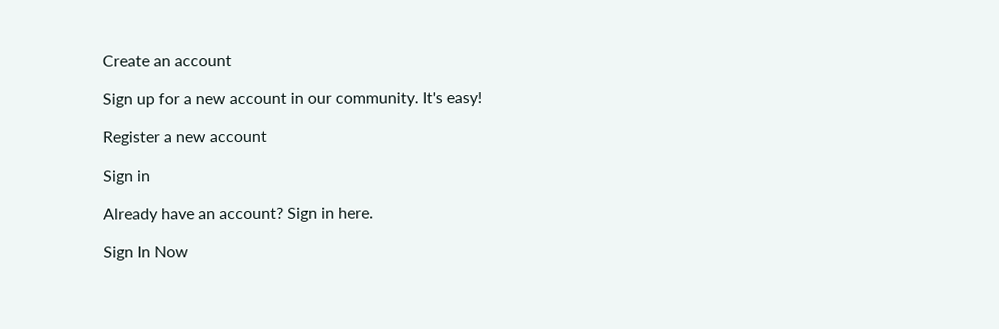Create an account

Sign up for a new account in our community. It's easy!

Register a new account

Sign in

Already have an account? Sign in here.

Sign In Now